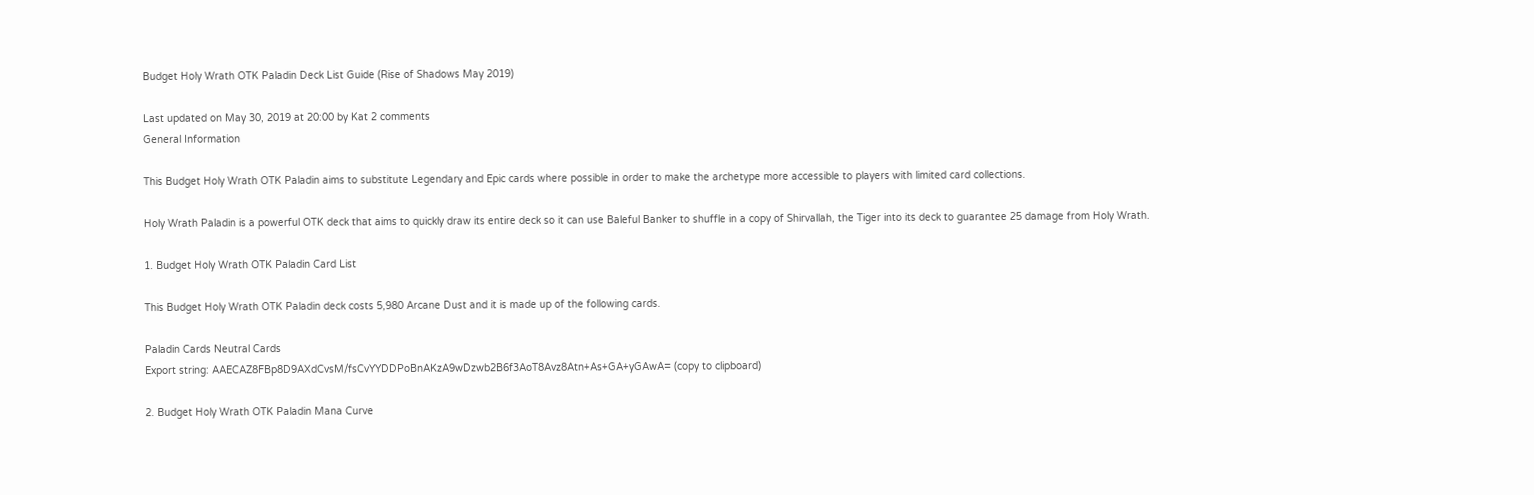Budget Holy Wrath OTK Paladin Deck List Guide (Rise of Shadows May 2019)

Last updated on May 30, 2019 at 20:00 by Kat 2 comments
General Information

This Budget Holy Wrath OTK Paladin aims to substitute Legendary and Epic cards where possible in order to make the archetype more accessible to players with limited card collections.

Holy Wrath Paladin is a powerful OTK deck that aims to quickly draw its entire deck so it can use Baleful Banker to shuffle in a copy of Shirvallah, the Tiger into its deck to guarantee 25 damage from Holy Wrath.

1. Budget Holy Wrath OTK Paladin Card List

This Budget Holy Wrath OTK Paladin deck costs 5,980 Arcane Dust and it is made up of the following cards.

Paladin Cards Neutral Cards
Export string: AAECAZ8FBp8D9AXdCvsM/fsCvYYDDPoBnAKzA9wDzwb2B6f3AoT8Avz8Atn+As+GA+yGAwA= (copy to clipboard)

2. Budget Holy Wrath OTK Paladin Mana Curve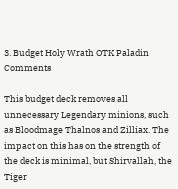3. Budget Holy Wrath OTK Paladin Comments

This budget deck removes all unnecessary Legendary minions, such as Bloodmage Thalnos and Zilliax. The impact on this has on the strength of the deck is minimal, but Shirvallah, the Tiger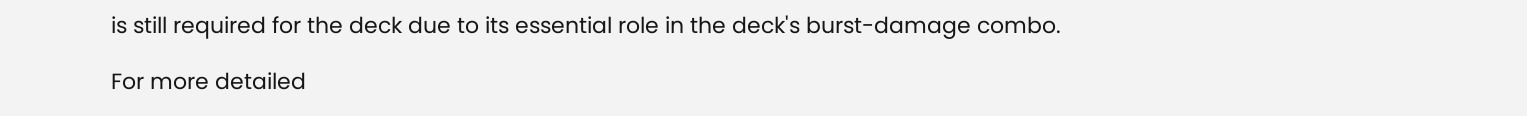is still required for the deck due to its essential role in the deck's burst-damage combo.

For more detailed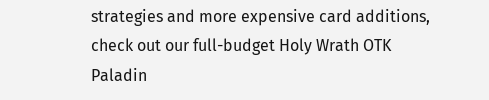strategies and more expensive card additions, check out our full-budget Holy Wrath OTK Paladin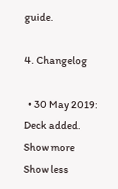guide.

4. Changelog

  • 30 May 2019: Deck added.
Show more
Show less